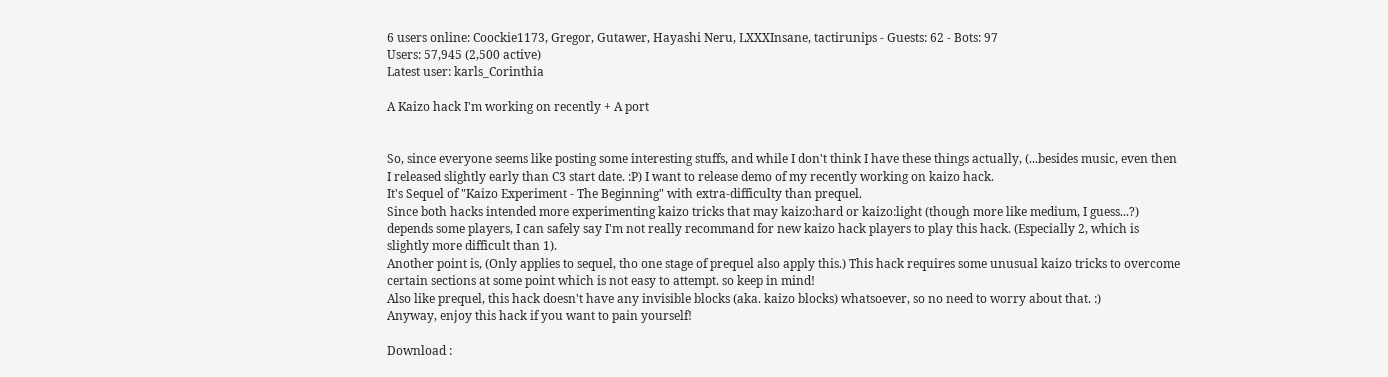6 users online: Coockie1173, Gregor, Gutawer, Hayashi Neru, LXXXInsane, tactirunips - Guests: 62 - Bots: 97
Users: 57,945 (2,500 active)
Latest user: karls_Corinthia

A Kaizo hack I'm working on recently + A port


So, since everyone seems like posting some interesting stuffs, and while I don't think I have these things actually, (...besides music, even then I released slightly early than C3 start date. :P) I want to release demo of my recently working on kaizo hack.
It's Sequel of "Kaizo Experiment - The Beginning" with extra-difficulty than prequel.
Since both hacks intended more experimenting kaizo tricks that may kaizo:hard or kaizo:light (though more like medium, I guess...?) depends some players, I can safely say I'm not really recommand for new kaizo hack players to play this hack. (Especially 2, which is slightly more difficult than 1).
Another point is, (Only applies to sequel, tho one stage of prequel also apply this.) This hack requires some unusual kaizo tricks to overcome certain sections at some point which is not easy to attempt. so keep in mind!
Also like prequel, this hack doesn't have any invisible blocks (aka. kaizo blocks) whatsoever, so no need to worry about that. :)
Anyway, enjoy this hack if you want to pain yourself!

Download :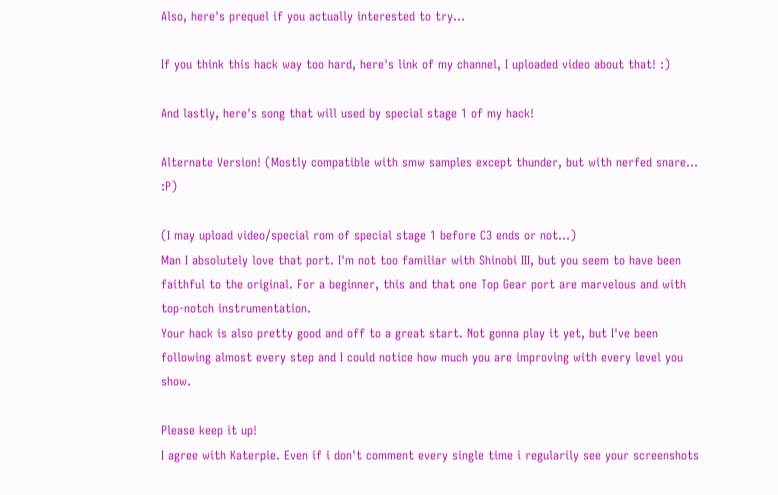Also, here's prequel if you actually interested to try...

If you think this hack way too hard, here's link of my channel, I uploaded video about that! :)

And lastly, here's song that will used by special stage 1 of my hack!

Alternate Version! (Mostly compatible with smw samples except thunder, but with nerfed snare... :P)

(I may upload video/special rom of special stage 1 before C3 ends or not...)
Man I absolutely love that port. I'm not too familiar with Shinobi III, but you seem to have been faithful to the original. For a beginner, this and that one Top Gear port are marvelous and with top-notch instrumentation.
Your hack is also pretty good and off to a great start. Not gonna play it yet, but I've been following almost every step and I could notice how much you are improving with every level you show.

Please keep it up!
I agree with Katerpie. Even if i don't comment every single time i regularily see your screenshots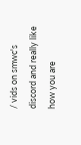/ vids on smwc's discord and really like how you are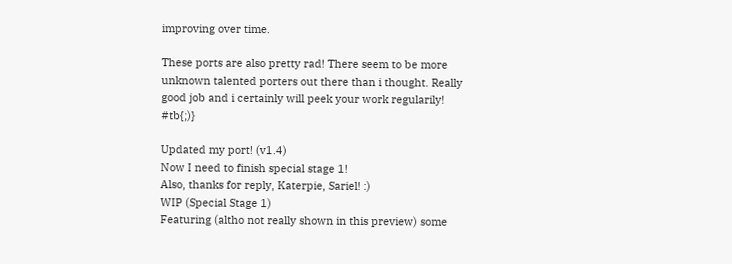improving over time.

These ports are also pretty rad! There seem to be more unknown talented porters out there than i thought. Really good job and i certainly will peek your work regularily! #tb{;)}

Updated my port! (v1.4)
Now I need to finish special stage 1!
Also, thanks for reply, Katerpie, Sariel! :)
WIP (Special Stage 1)
Featuring (altho not really shown in this preview) some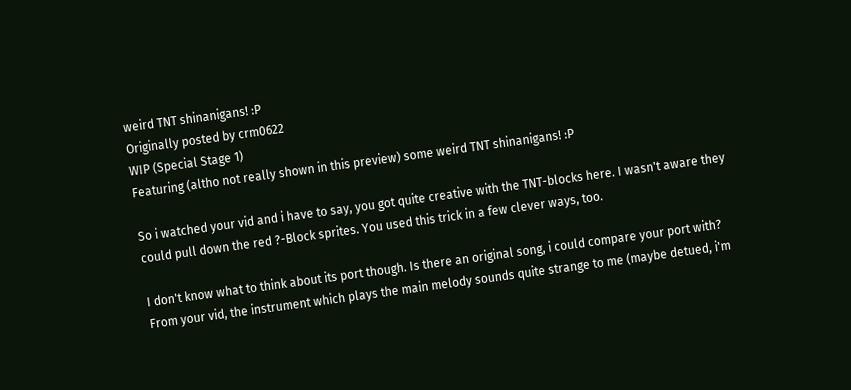weird TNT shinanigans! :P
Originally posted by crm0622
WIP (Special Stage 1)
Featuring (altho not really shown in this preview) some weird TNT shinanigans! :P

So i watched your vid and i have to say, you got quite creative with the TNT-blocks here. I wasn't aware they could pull down the red ?-Block sprites. You used this trick in a few clever ways, too.

I don't know what to think about its port though. Is there an original song, i could compare your port with? From your vid, the instrument which plays the main melody sounds quite strange to me (maybe detued, i'm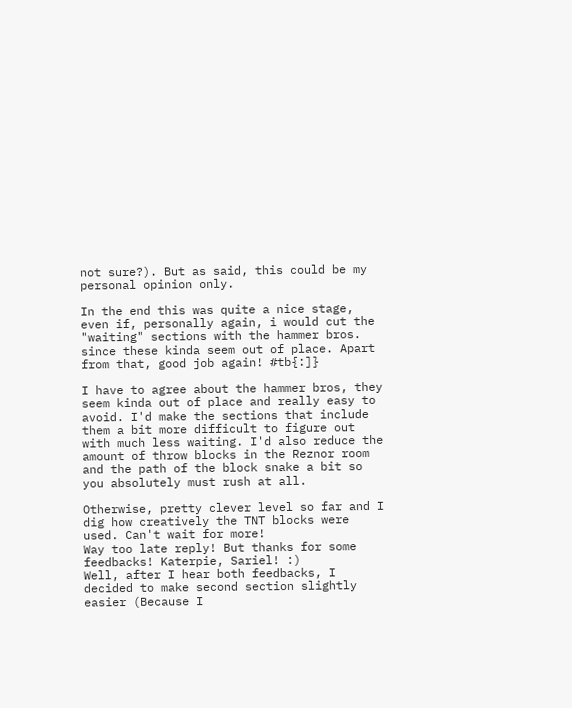not sure?). But as said, this could be my personal opinion only.

In the end this was quite a nice stage, even if, personally again, i would cut the "waiting" sections with the hammer bros. since these kinda seem out of place. Apart from that, good job again! #tb{:]}

I have to agree about the hammer bros, they seem kinda out of place and really easy to avoid. I'd make the sections that include them a bit more difficult to figure out with much less waiting. I'd also reduce the amount of throw blocks in the Reznor room and the path of the block snake a bit so you absolutely must rush at all.

Otherwise, pretty clever level so far and I dig how creatively the TNT blocks were used. Can't wait for more!
Way too late reply! But thanks for some feedbacks! Katerpie, Sariel! :)
Well, after I hear both feedbacks, I decided to make second section slightly easier (Because I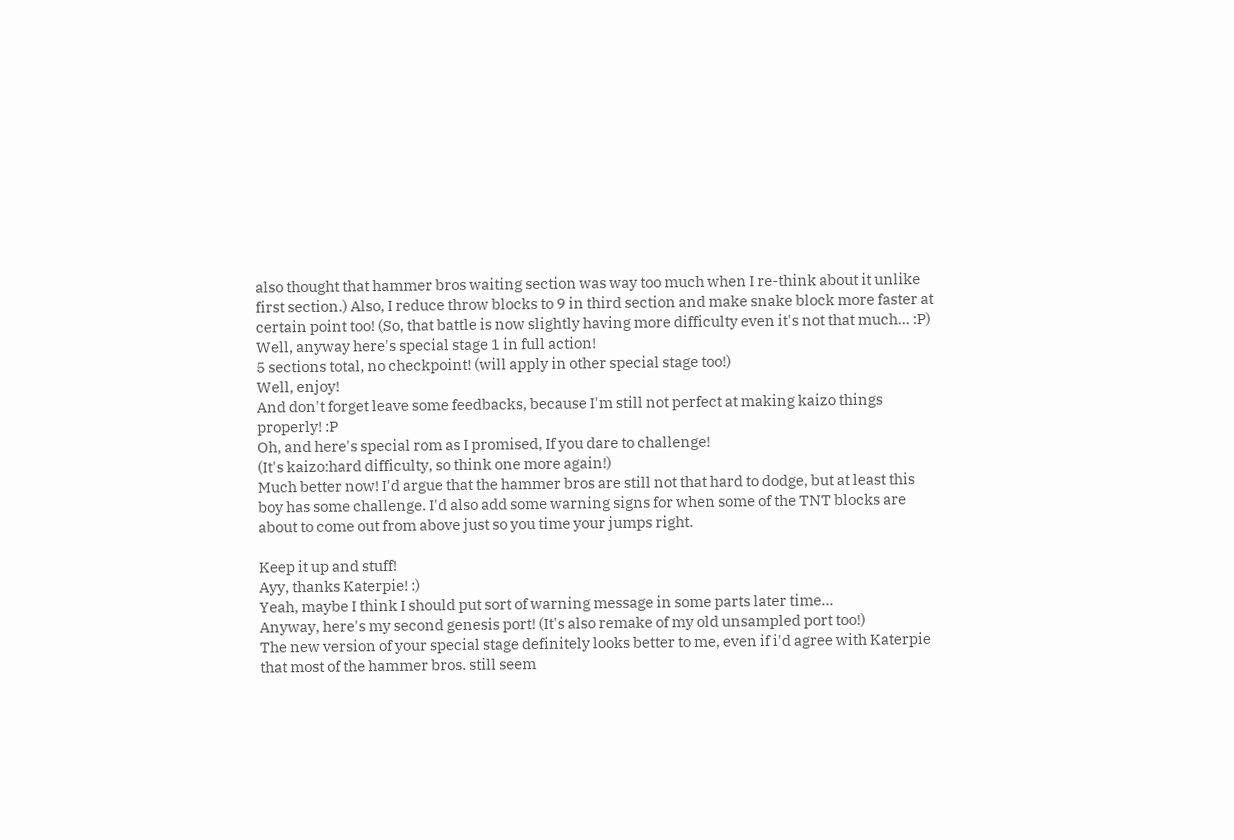also thought that hammer bros waiting section was way too much when I re-think about it unlike first section.) Also, I reduce throw blocks to 9 in third section and make snake block more faster at certain point too! (So, that battle is now slightly having more difficulty even it's not that much... :P)
Well, anyway here's special stage 1 in full action!
5 sections total, no checkpoint! (will apply in other special stage too!)
Well, enjoy!
And don't forget leave some feedbacks, because I'm still not perfect at making kaizo things properly! :P
Oh, and here's special rom as I promised, If you dare to challenge!
(It's kaizo:hard difficulty, so think one more again!)
Much better now! I'd argue that the hammer bros are still not that hard to dodge, but at least this boy has some challenge. I'd also add some warning signs for when some of the TNT blocks are about to come out from above just so you time your jumps right.

Keep it up and stuff!
Ayy, thanks Katerpie! :)
Yeah, maybe I think I should put sort of warning message in some parts later time...
Anyway, here's my second genesis port! (It's also remake of my old unsampled port too!)
The new version of your special stage definitely looks better to me, even if i'd agree with Katerpie that most of the hammer bros. still seem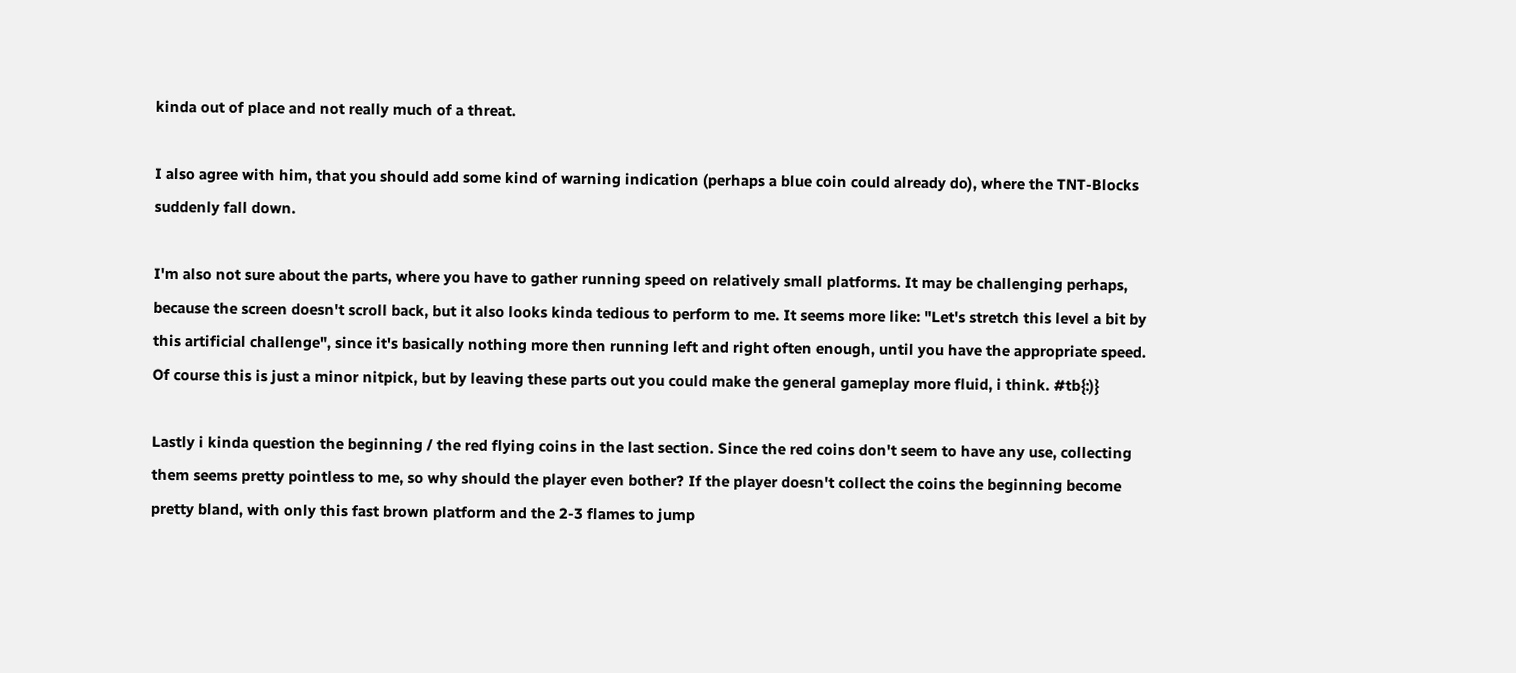kinda out of place and not really much of a threat.

I also agree with him, that you should add some kind of warning indication (perhaps a blue coin could already do), where the TNT-Blocks suddenly fall down.

I'm also not sure about the parts, where you have to gather running speed on relatively small platforms. It may be challenging perhaps, because the screen doesn't scroll back, but it also looks kinda tedious to perform to me. It seems more like: "Let's stretch this level a bit by this artificial challenge", since it's basically nothing more then running left and right often enough, until you have the appropriate speed. Of course this is just a minor nitpick, but by leaving these parts out you could make the general gameplay more fluid, i think. #tb{:)}

Lastly i kinda question the beginning / the red flying coins in the last section. Since the red coins don't seem to have any use, collecting them seems pretty pointless to me, so why should the player even bother? If the player doesn't collect the coins the beginning become pretty bland, with only this fast brown platform and the 2-3 flames to jump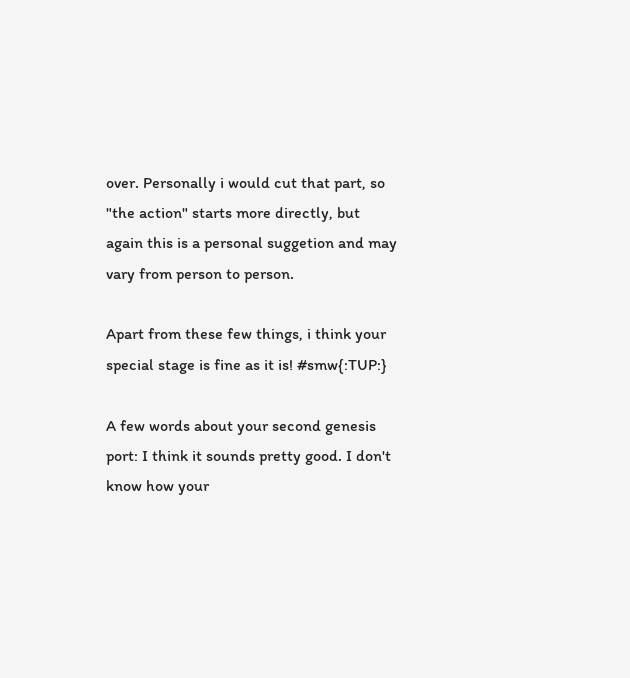over. Personally i would cut that part, so "the action" starts more directly, but again this is a personal suggetion and may vary from person to person.

Apart from these few things, i think your special stage is fine as it is! #smw{:TUP:}

A few words about your second genesis port: I think it sounds pretty good. I don't know how your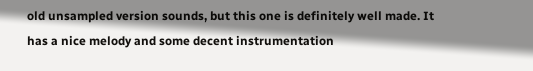old unsampled version sounds, but this one is definitely well made. It has a nice melody and some decent instrumentation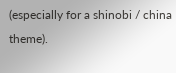(especially for a shinobi / china theme).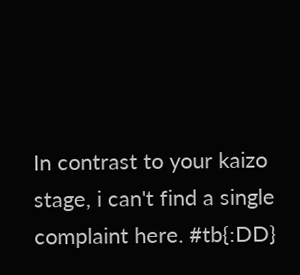In contrast to your kaizo stage, i can't find a single complaint here. #tb{:DD}